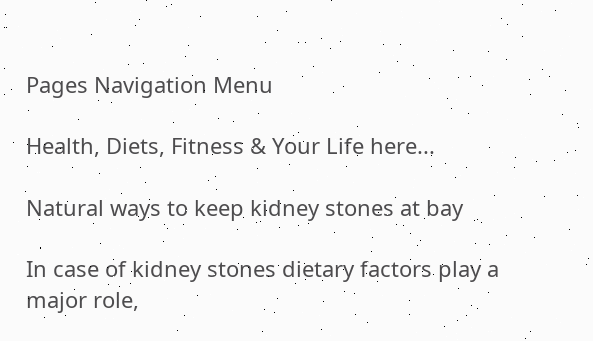Pages Navigation Menu

Health, Diets, Fitness & Your Life here...

Natural ways to keep kidney stones at bay

In case of kidney stones dietary factors play a major role,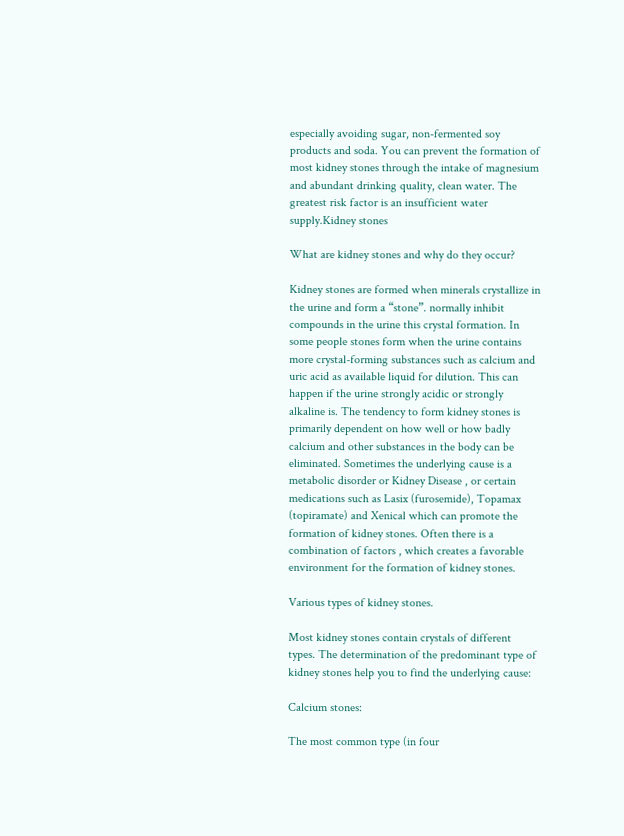especially avoiding sugar, non-fermented soy products and soda. You can prevent the formation of most kidney stones through the intake of magnesium and abundant drinking quality, clean water. The greatest risk factor is an insufficient water supply.Kidney stones

What are kidney stones and why do they occur?

Kidney stones are formed when minerals crystallize in the urine and form a “stone”. normally inhibit compounds in the urine this crystal formation. In some people stones form when the urine contains more crystal-forming substances such as calcium and uric acid as available liquid for dilution. This can happen if the urine strongly acidic or strongly alkaline is. The tendency to form kidney stones is primarily dependent on how well or how badly calcium and other substances in the body can be eliminated. Sometimes the underlying cause is a metabolic disorder or Kidney Disease , or certain medications such as Lasix (furosemide), Topamax (topiramate) and Xenical which can promote the formation of kidney stones. Often there is a combination of factors , which creates a favorable environment for the formation of kidney stones.

Various types of kidney stones.

Most kidney stones contain crystals of different types. The determination of the predominant type of kidney stones help you to find the underlying cause:

Calcium stones:

The most common type (in four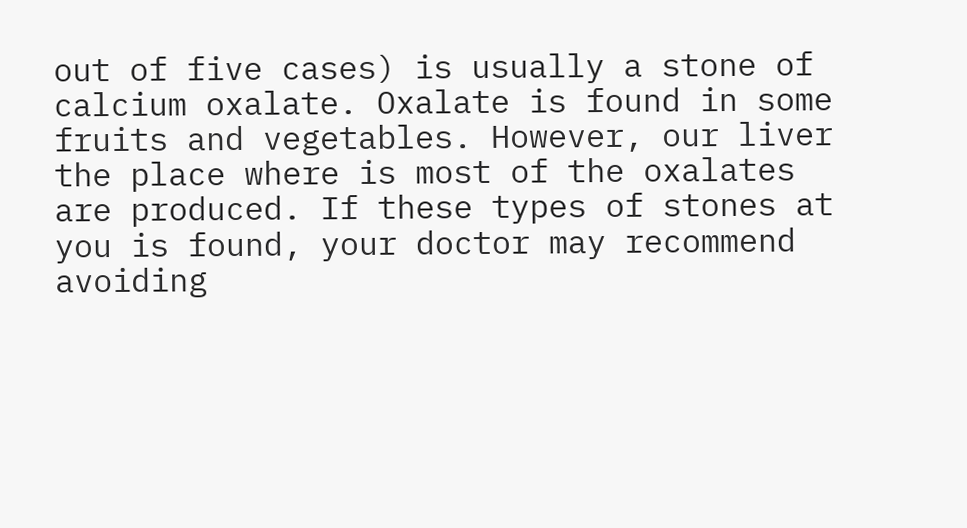out of five cases) is usually a stone of calcium oxalate. Oxalate is found in some fruits and vegetables. However, our liver the place where is most of the oxalates are produced. If these types of stones at you is found, your doctor may recommend avoiding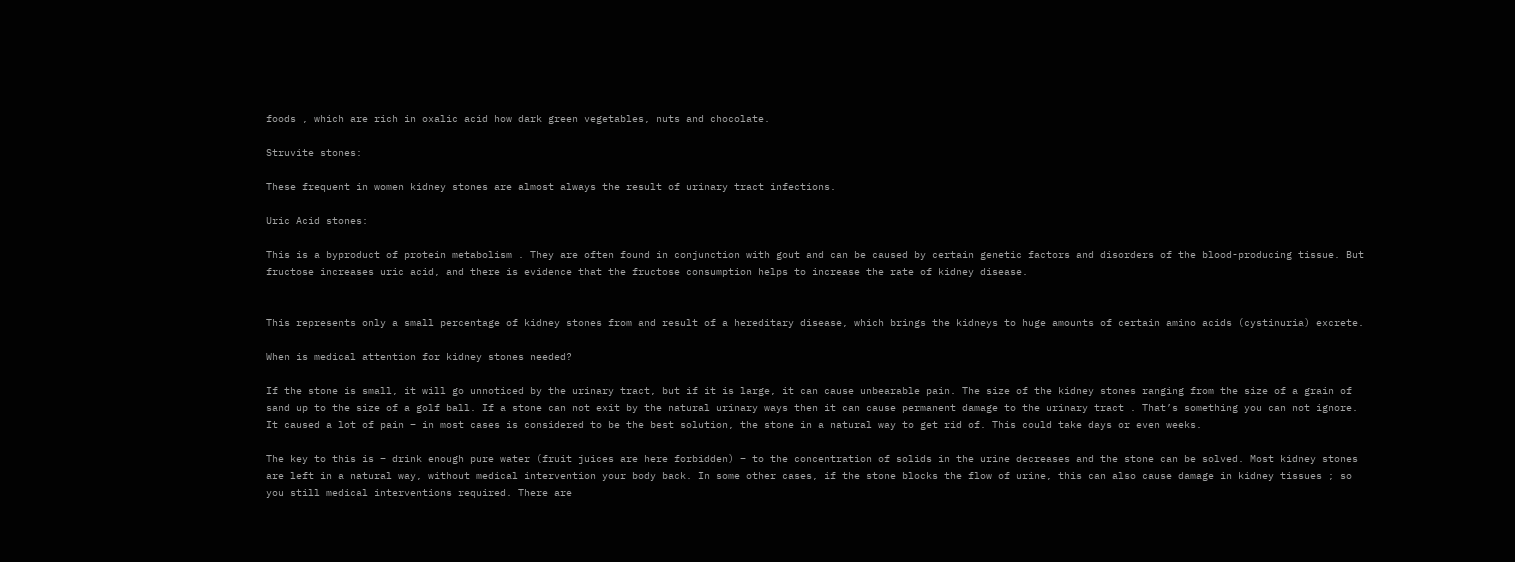foods , which are rich in oxalic acid how dark green vegetables, nuts and chocolate.

Struvite stones:

These frequent in women kidney stones are almost always the result of urinary tract infections.

Uric Acid stones:

This is a byproduct of protein metabolism . They are often found in conjunction with gout and can be caused by certain genetic factors and disorders of the blood-producing tissue. But fructose increases uric acid, and there is evidence that the fructose consumption helps to increase the rate of kidney disease.


This represents only a small percentage of kidney stones from and result of a hereditary disease, which brings the kidneys to huge amounts of certain amino acids (cystinuria) excrete.

When is medical attention for kidney stones needed?

If the stone is small, it will go unnoticed by the urinary tract, but if it is large, it can cause unbearable pain. The size of the kidney stones ranging from the size of a grain of sand up to the size of a golf ball. If a stone can not exit by the natural urinary ways then it can cause permanent damage to the urinary tract . That’s something you can not ignore. It caused a lot of pain – in most cases is considered to be the best solution, the stone in a natural way to get rid of. This could take days or even weeks.

The key to this is – drink enough pure water (fruit juices are here forbidden) – to the concentration of solids in the urine decreases and the stone can be solved. Most kidney stones are left in a natural way, without medical intervention your body back. In some other cases, if the stone blocks the flow of urine, this can also cause damage in kidney tissues ; so you still medical interventions required. There are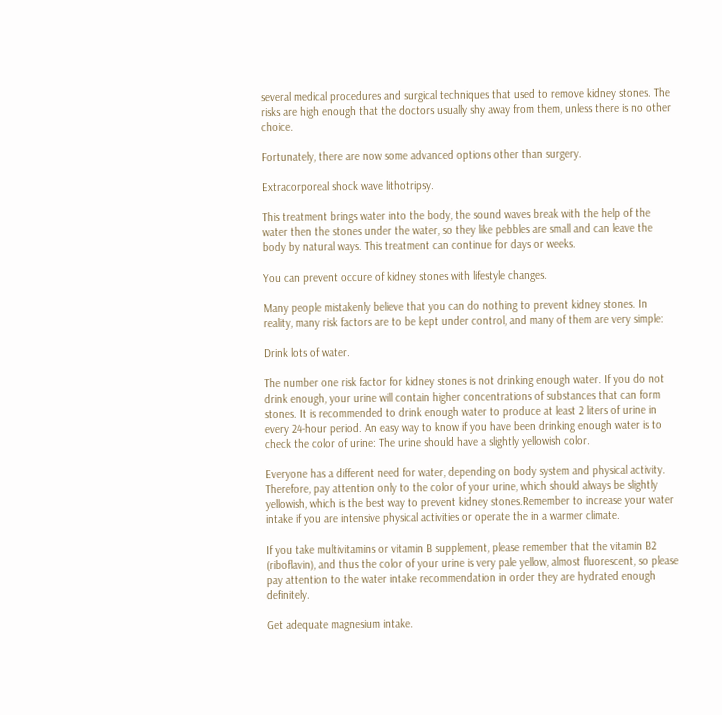several medical procedures and surgical techniques that used to remove kidney stones. The risks are high enough that the doctors usually shy away from them, unless there is no other choice.

Fortunately, there are now some advanced options other than surgery.

Extracorporeal shock wave lithotripsy.

This treatment brings water into the body, the sound waves break with the help of the water then the stones under the water, so they like pebbles are small and can leave the body by natural ways. This treatment can continue for days or weeks.

You can prevent occure of kidney stones with lifestyle changes.

Many people mistakenly believe that you can do nothing to prevent kidney stones. In reality, many risk factors are to be kept under control, and many of them are very simple:

Drink lots of water.

The number one risk factor for kidney stones is not drinking enough water. If you do not drink enough, your urine will contain higher concentrations of substances that can form stones. It is recommended to drink enough water to produce at least 2 liters of urine in every 24-hour period. An easy way to know if you have been drinking enough water is to check the color of urine: The urine should have a slightly yellowish color.

Everyone has a different need for water, depending on body system and physical activity. Therefore, pay attention only to the color of your urine, which should always be slightly yellowish, which is the best way to prevent kidney stones.Remember to increase your water intake if you are intensive physical activities or operate the in a warmer climate.

If you take multivitamins or vitamin B supplement, please remember that the vitamin B2 (riboflavin), and thus the color of your urine is very pale yellow, almost fluorescent, so please pay attention to the water intake recommendation in order they are hydrated enough definitely.

Get adequate magnesium intake.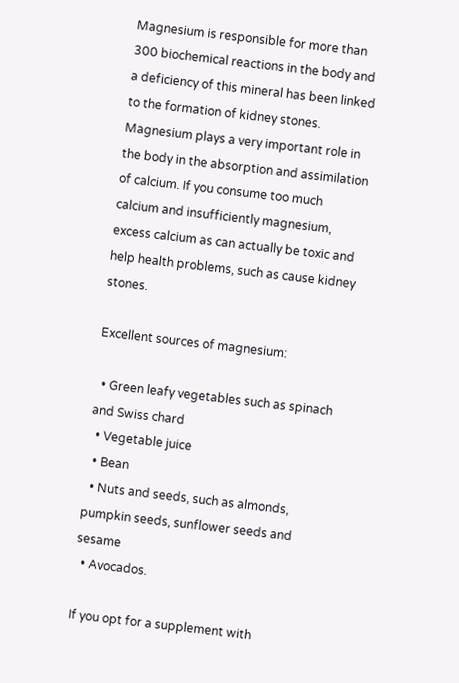Magnesium is responsible for more than 300 biochemical reactions in the body and a deficiency of this mineral has been linked to the formation of kidney stones. Magnesium plays a very important role in the body in the absorption and assimilation of calcium. If you consume too much calcium and insufficiently magnesium, excess calcium as can actually be toxic and help health problems, such as cause kidney stones.

Excellent sources of magnesium:

  • Green leafy vegetables such as spinach and Swiss chard
  • Vegetable juice
  • Bean
  • Nuts and seeds, such as almonds, pumpkin seeds, sunflower seeds and sesame
  • Avocados.

If you opt for a supplement with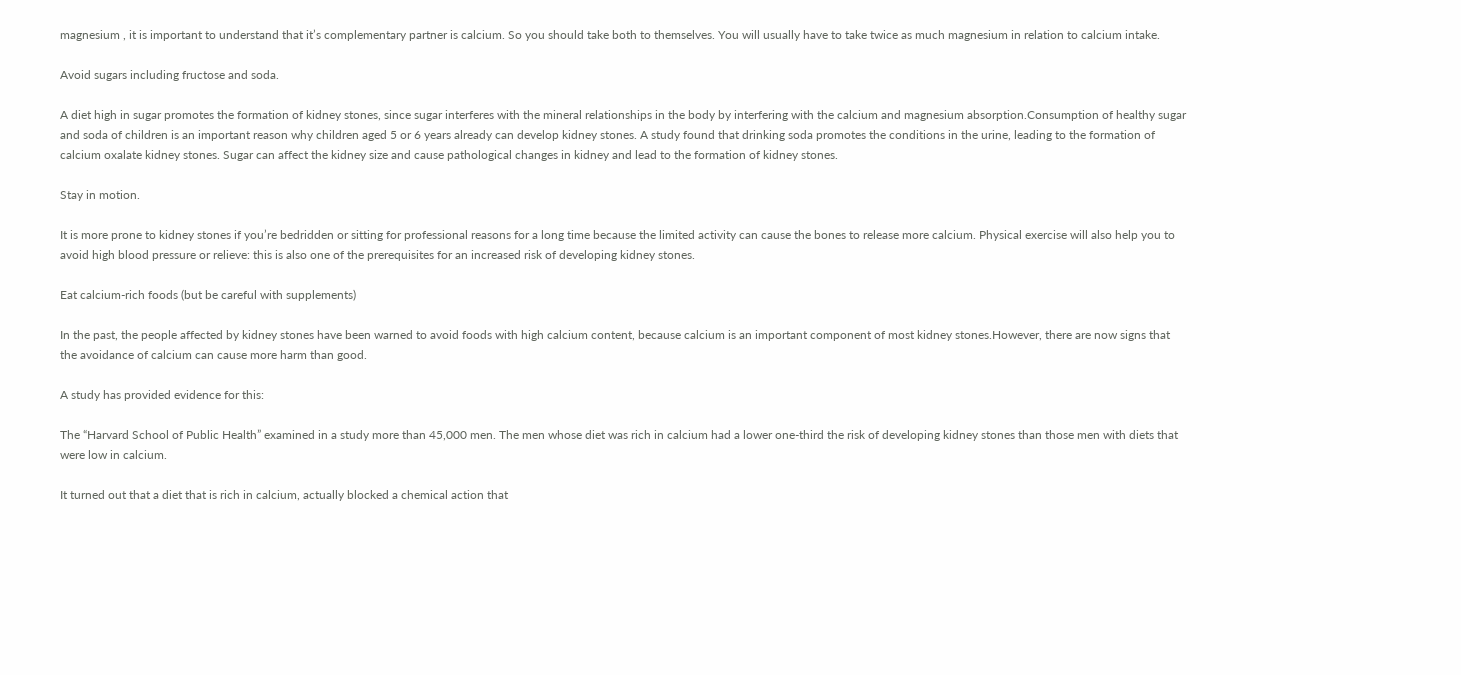magnesium , it is important to understand that it’s complementary partner is calcium. So you should take both to themselves. You will usually have to take twice as much magnesium in relation to calcium intake.

Avoid sugars including fructose and soda.

A diet high in sugar promotes the formation of kidney stones, since sugar interferes with the mineral relationships in the body by interfering with the calcium and magnesium absorption.Consumption of healthy sugar and soda of children is an important reason why children aged 5 or 6 years already can develop kidney stones. A study found that drinking soda promotes the conditions in the urine, leading to the formation of calcium oxalate kidney stones. Sugar can affect the kidney size and cause pathological changes in kidney and lead to the formation of kidney stones.

Stay in motion.

It is more prone to kidney stones if you’re bedridden or sitting for professional reasons for a long time because the limited activity can cause the bones to release more calcium. Physical exercise will also help you to avoid high blood pressure or relieve: this is also one of the prerequisites for an increased risk of developing kidney stones.

Eat calcium-rich foods (but be careful with supplements)

In the past, the people affected by kidney stones have been warned to avoid foods with high calcium content, because calcium is an important component of most kidney stones.However, there are now signs that the avoidance of calcium can cause more harm than good.

A study has provided evidence for this:

The “Harvard School of Public Health” examined in a study more than 45,000 men. The men whose diet was rich in calcium had a lower one-third the risk of developing kidney stones than those men with diets that were low in calcium.

It turned out that a diet that is rich in calcium, actually blocked a chemical action that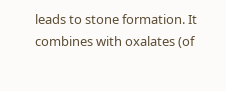leads to stone formation. It combines with oxalates (of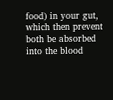food) in your gut, which then prevent both be absorbed into the blood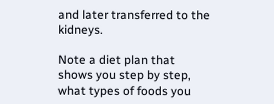and later transferred to the kidneys.

Note a diet plan that shows you step by step, what types of foods you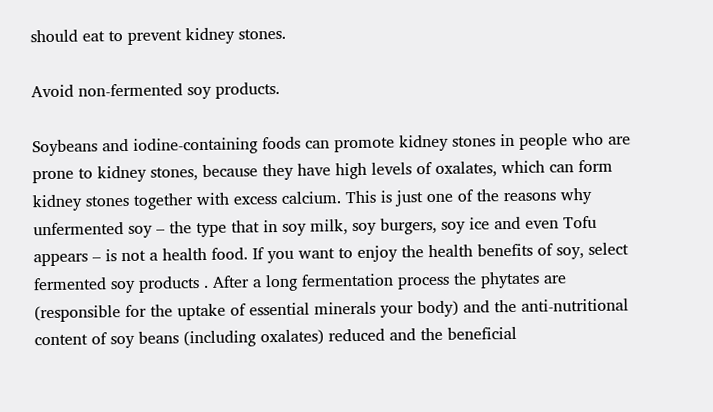should eat to prevent kidney stones.

Avoid non-fermented soy products.

Soybeans and iodine-containing foods can promote kidney stones in people who are prone to kidney stones, because they have high levels of oxalates, which can form kidney stones together with excess calcium. This is just one of the reasons why unfermented soy – the type that in soy milk, soy burgers, soy ice and even Tofu appears – is not a health food. If you want to enjoy the health benefits of soy, select fermented soy products . After a long fermentation process the phytates are (responsible for the uptake of essential minerals your body) and the anti-nutritional content of soy beans (including oxalates) reduced and the beneficial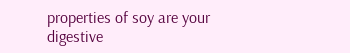properties of soy are your digestive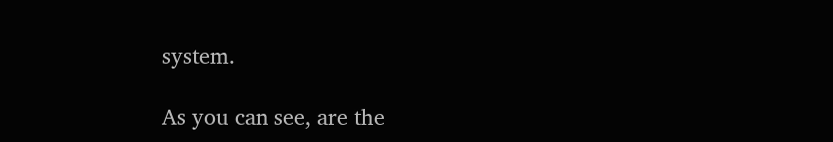system.

As you can see, are the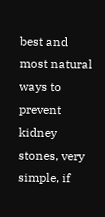best and most natural ways to prevent kidney stones, very simple, if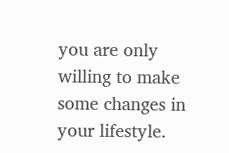you are only willing to make some changes in your lifestyle.